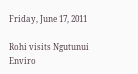Friday, June 17, 2011

Rohi visits Ngutunui Enviro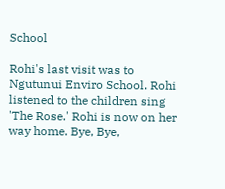School

Rohi's last visit was to Ngutunui Enviro School. Rohi listened to the children sing 'The Rose.' Rohi is now on her way home. Bye, Bye,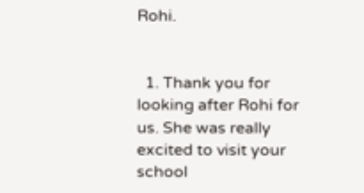Rohi.


  1. Thank you for looking after Rohi for us. She was really excited to visit your school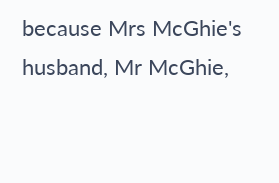because Mrs McGhie's husband, Mr McGhie,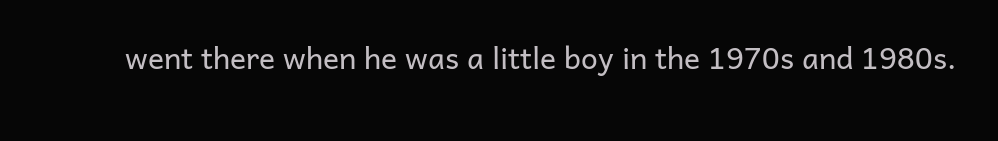went there when he was a little boy in the 1970s and 1980s.